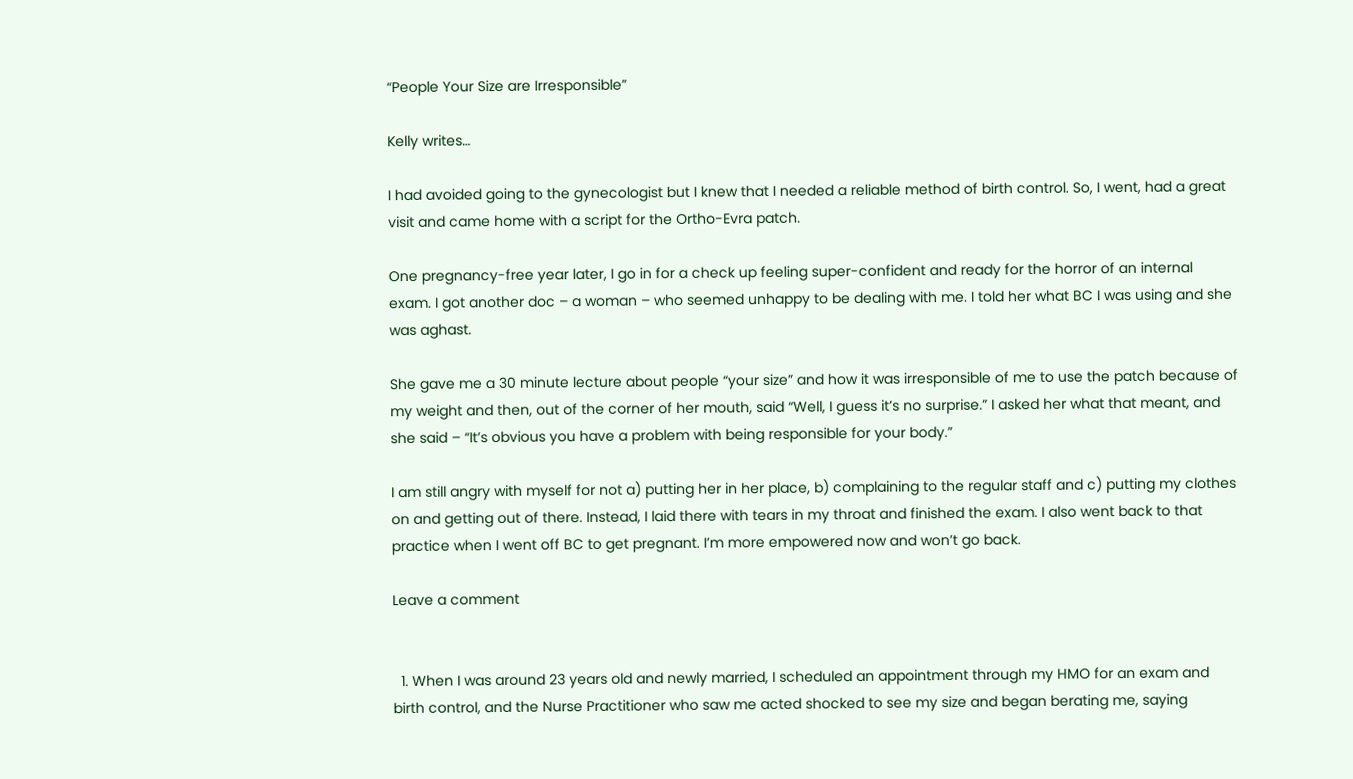“People Your Size are Irresponsible”

Kelly writes…

I had avoided going to the gynecologist but I knew that I needed a reliable method of birth control. So, I went, had a great visit and came home with a script for the Ortho-Evra patch.

One pregnancy-free year later, I go in for a check up feeling super-confident and ready for the horror of an internal exam. I got another doc – a woman – who seemed unhappy to be dealing with me. I told her what BC I was using and she was aghast.

She gave me a 30 minute lecture about people “your size” and how it was irresponsible of me to use the patch because of my weight and then, out of the corner of her mouth, said “Well, I guess it’s no surprise.” I asked her what that meant, and she said – “It’s obvious you have a problem with being responsible for your body.”

I am still angry with myself for not a) putting her in her place, b) complaining to the regular staff and c) putting my clothes on and getting out of there. Instead, I laid there with tears in my throat and finished the exam. I also went back to that practice when I went off BC to get pregnant. I’m more empowered now and won’t go back.

Leave a comment


  1. When I was around 23 years old and newly married, I scheduled an appointment through my HMO for an exam and birth control, and the Nurse Practitioner who saw me acted shocked to see my size and began berating me, saying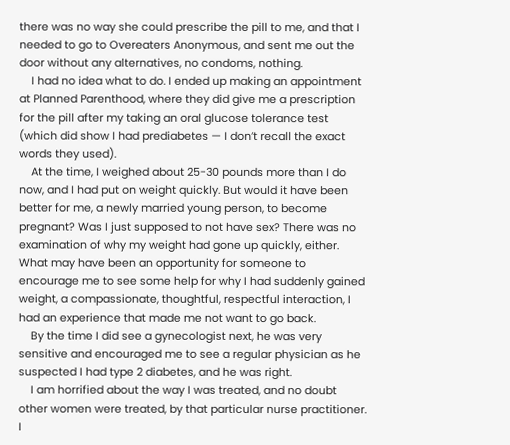there was no way she could prescribe the pill to me, and that I needed to go to Overeaters Anonymous, and sent me out the door without any alternatives, no condoms, nothing.
    I had no idea what to do. I ended up making an appointment at Planned Parenthood, where they did give me a prescription for the pill after my taking an oral glucose tolerance test (which did show I had prediabetes — I don’t recall the exact words they used).
    At the time, I weighed about 25-30 pounds more than I do now, and I had put on weight quickly. But would it have been better for me, a newly married young person, to become pregnant? Was I just supposed to not have sex? There was no examination of why my weight had gone up quickly, either. What may have been an opportunity for someone to encourage me to see some help for why I had suddenly gained weight, a compassionate, thoughtful, respectful interaction, I had an experience that made me not want to go back.
    By the time I did see a gynecologist next, he was very sensitive and encouraged me to see a regular physician as he suspected I had type 2 diabetes, and he was right.
    I am horrified about the way I was treated, and no doubt other women were treated, by that particular nurse practitioner. I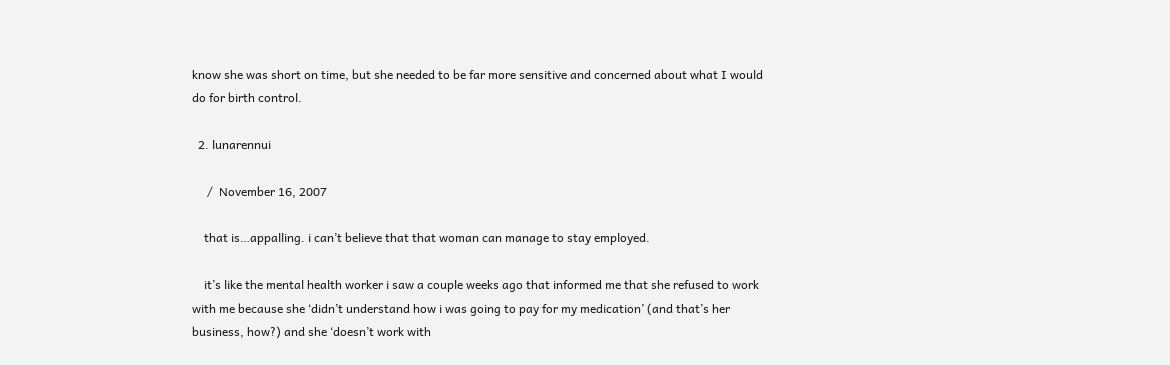know she was short on time, but she needed to be far more sensitive and concerned about what I would do for birth control.

  2. lunarennui

     /  November 16, 2007

    that is…appalling. i can’t believe that that woman can manage to stay employed.

    it’s like the mental health worker i saw a couple weeks ago that informed me that she refused to work with me because she ‘didn’t understand how i was going to pay for my medication’ (and that’s her business, how?) and she ‘doesn’t work with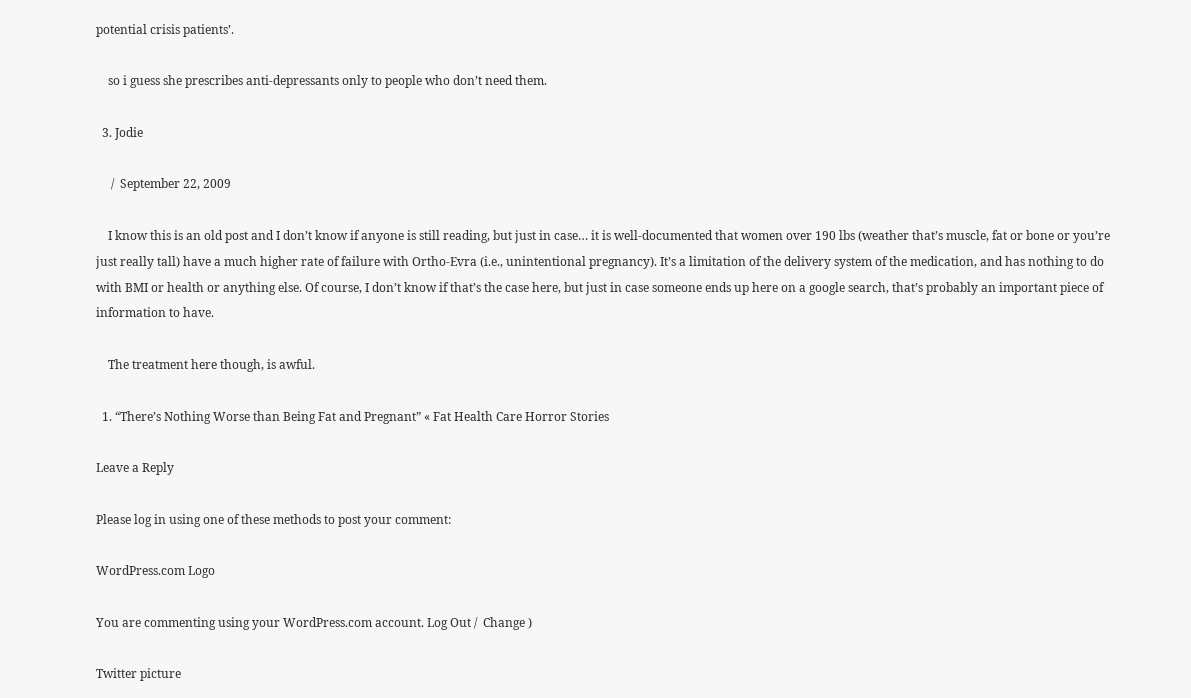potential crisis patients’.

    so i guess she prescribes anti-depressants only to people who don’t need them.

  3. Jodie

     /  September 22, 2009

    I know this is an old post and I don’t know if anyone is still reading, but just in case… it is well-documented that women over 190 lbs (weather that’s muscle, fat or bone or you’re just really tall) have a much higher rate of failure with Ortho-Evra (i.e., unintentional pregnancy). It’s a limitation of the delivery system of the medication, and has nothing to do with BMI or health or anything else. Of course, I don’t know if that’s the case here, but just in case someone ends up here on a google search, that’s probably an important piece of information to have.

    The treatment here though, is awful.

  1. “There’s Nothing Worse than Being Fat and Pregnant” « Fat Health Care Horror Stories

Leave a Reply

Please log in using one of these methods to post your comment:

WordPress.com Logo

You are commenting using your WordPress.com account. Log Out /  Change )

Twitter picture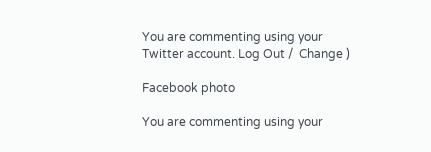You are commenting using your Twitter account. Log Out /  Change )

Facebook photo

You are commenting using your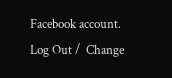Facebook account. Log Out /  Change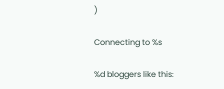)

Connecting to %s

%d bloggers like this: